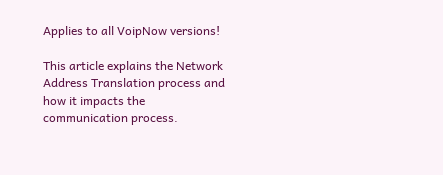Applies to all VoipNow versions!

This article explains the Network Address Translation process and how it impacts the communication process.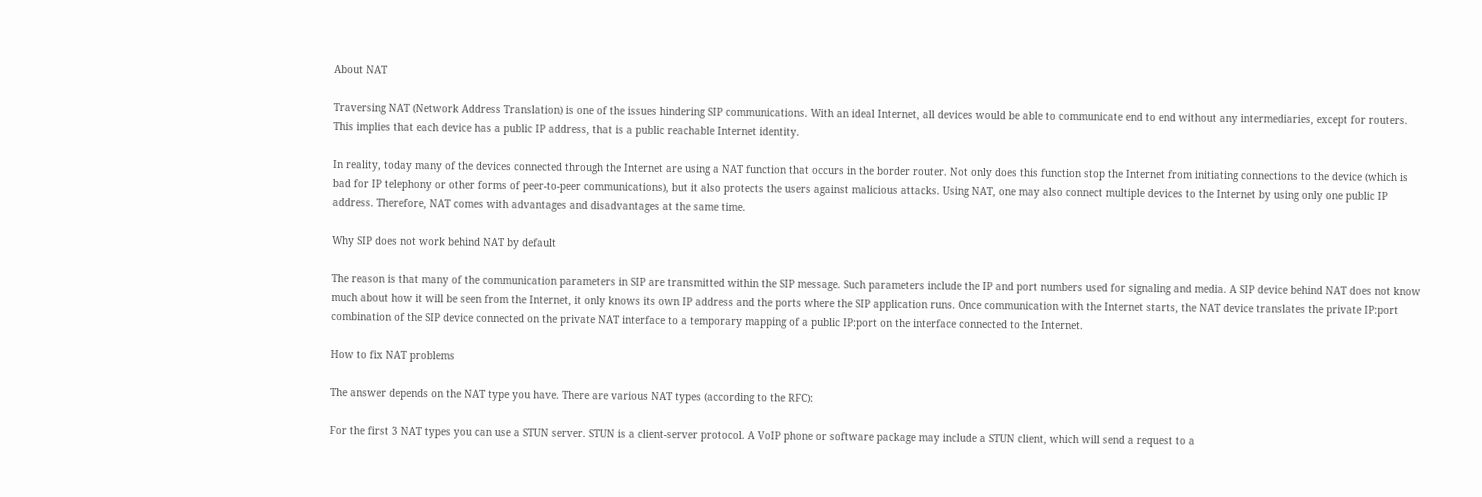About NAT

Traversing NAT (Network Address Translation) is one of the issues hindering SIP communications. With an ideal Internet, all devices would be able to communicate end to end without any intermediaries, except for routers. This implies that each device has a public IP address, that is a public reachable Internet identity.

In reality, today many of the devices connected through the Internet are using a NAT function that occurs in the border router. Not only does this function stop the Internet from initiating connections to the device (which is bad for IP telephony or other forms of peer-to-peer communications), but it also protects the users against malicious attacks. Using NAT, one may also connect multiple devices to the Internet by using only one public IP address. Therefore, NAT comes with advantages and disadvantages at the same time.

Why SIP does not work behind NAT by default

The reason is that many of the communication parameters in SIP are transmitted within the SIP message. Such parameters include the IP and port numbers used for signaling and media. A SIP device behind NAT does not know much about how it will be seen from the Internet, it only knows its own IP address and the ports where the SIP application runs. Once communication with the Internet starts, the NAT device translates the private IP:port combination of the SIP device connected on the private NAT interface to a temporary mapping of a public IP:port on the interface connected to the Internet.

How to fix NAT problems

The answer depends on the NAT type you have. There are various NAT types (according to the RFC):

For the first 3 NAT types you can use a STUN server. STUN is a client-server protocol. A VoIP phone or software package may include a STUN client, which will send a request to a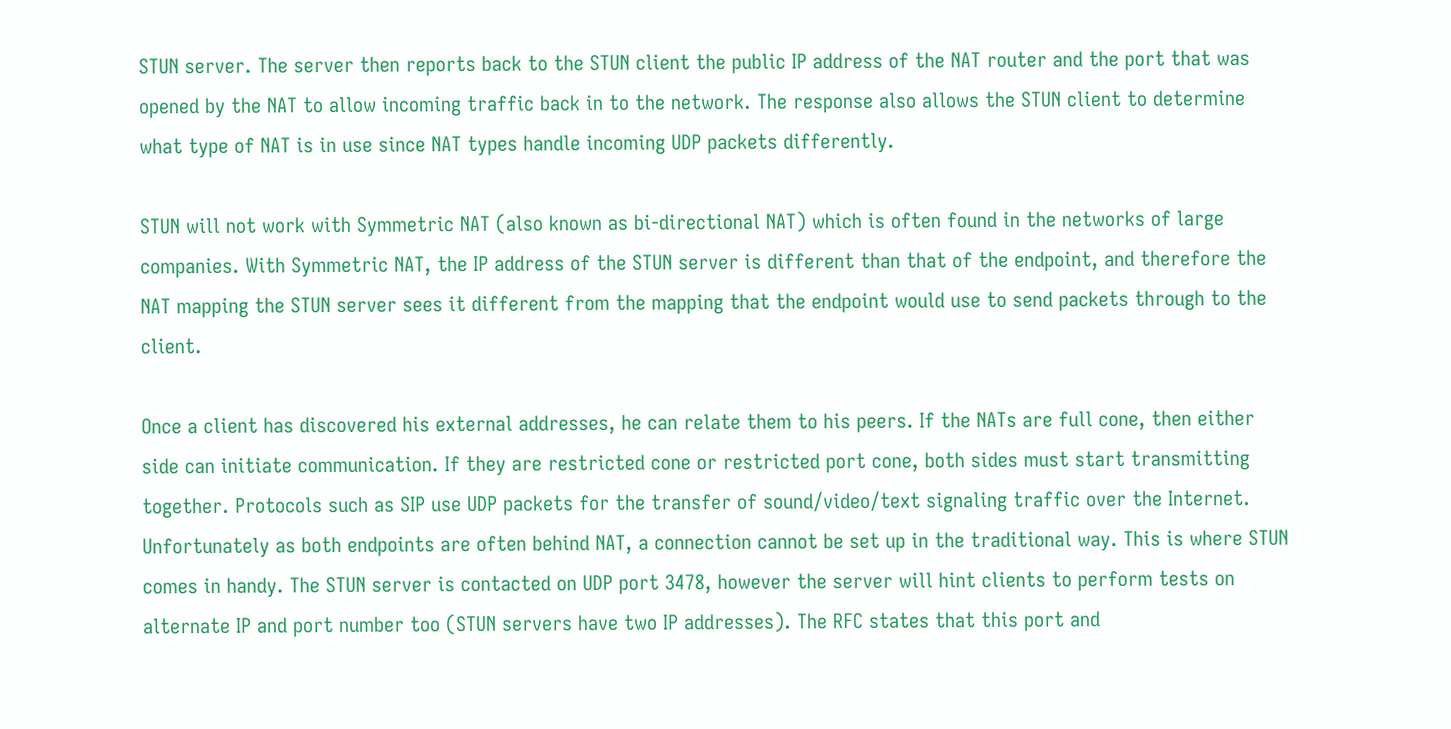STUN server. The server then reports back to the STUN client the public IP address of the NAT router and the port that was opened by the NAT to allow incoming traffic back in to the network. The response also allows the STUN client to determine what type of NAT is in use since NAT types handle incoming UDP packets differently.

STUN will not work with Symmetric NAT (also known as bi-directional NAT) which is often found in the networks of large companies. With Symmetric NAT, the IP address of the STUN server is different than that of the endpoint, and therefore the NAT mapping the STUN server sees it different from the mapping that the endpoint would use to send packets through to the client.

Once a client has discovered his external addresses, he can relate them to his peers. If the NATs are full cone, then either side can initiate communication. If they are restricted cone or restricted port cone, both sides must start transmitting together. Protocols such as SIP use UDP packets for the transfer of sound/video/text signaling traffic over the Internet. Unfortunately as both endpoints are often behind NAT, a connection cannot be set up in the traditional way. This is where STUN comes in handy. The STUN server is contacted on UDP port 3478, however the server will hint clients to perform tests on alternate IP and port number too (STUN servers have two IP addresses). The RFC states that this port and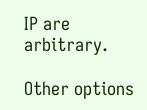IP are arbitrary.

Other options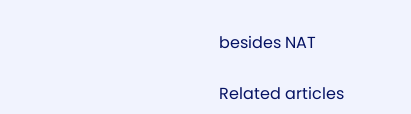besides NAT

Related articles